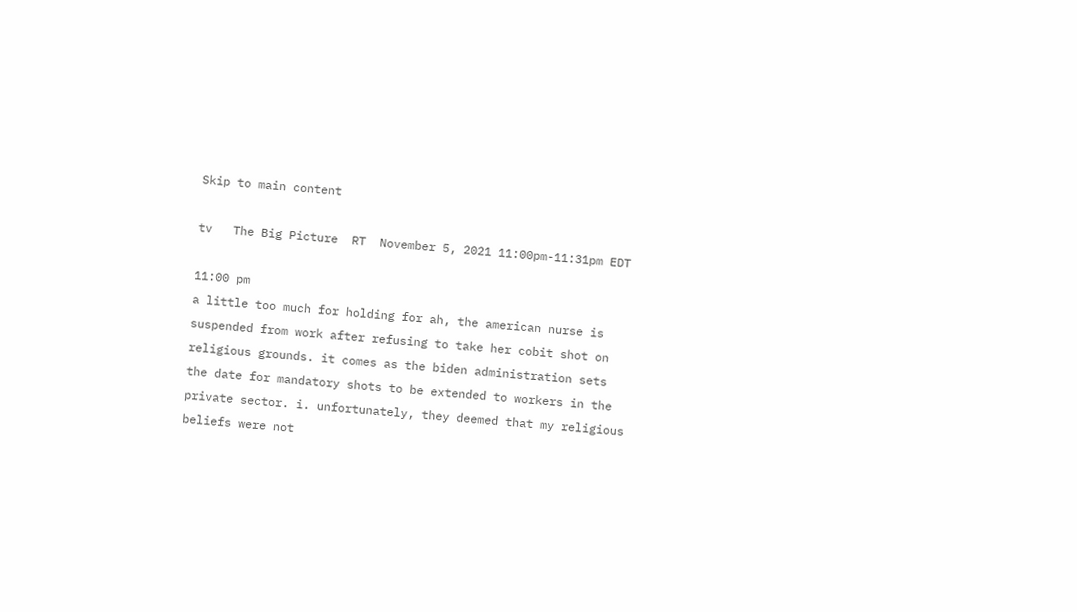Skip to main content

tv   The Big Picture  RT  November 5, 2021 11:00pm-11:31pm EDT

11:00 pm
a little too much for holding for ah, the american nurse is suspended from work after refusing to take her cobit shot on religious grounds. it comes as the biden administration sets the date for mandatory shots to be extended to workers in the private sector. i. unfortunately, they deemed that my religious beliefs were not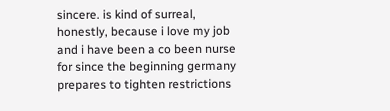sincere. is kind of surreal, honestly, because i love my job and i have been a co been nurse for since the beginning germany prepares to tighten restrictions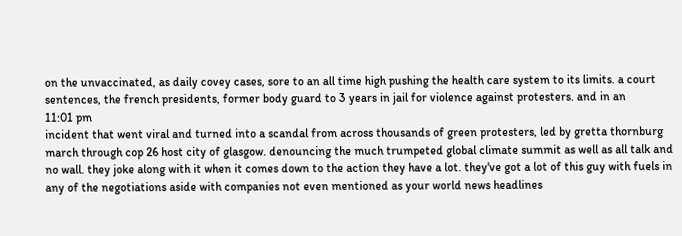on the unvaccinated, as daily covey cases, sore to an all time high pushing the health care system to its limits. a court sentences, the french presidents, former body guard to 3 years in jail for violence against protesters. and in an
11:01 pm
incident that went viral and turned into a scandal from across thousands of green protesters, led by gretta thornburg march through cop 26 host city of glasgow. denouncing the much trumpeted global climate summit as well as all talk and no wall. they joke along with it when it comes down to the action they have a lot. they've got a lot of this guy with fuels in any of the negotiations aside with companies not even mentioned as your world news headlines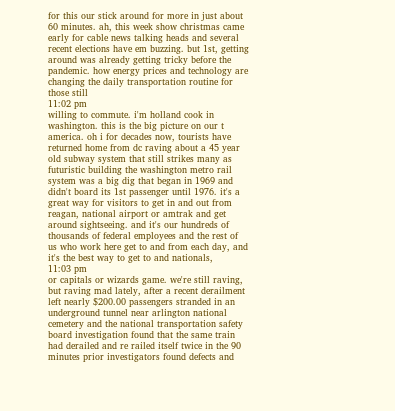for this our stick around for more in just about 60 minutes. ah, this week show christmas came early for cable news talking heads and several recent elections have em buzzing. but 1st, getting around was already getting tricky before the pandemic. how energy prices and technology are changing the daily transportation routine for those still
11:02 pm
willing to commute. i'm holland cook in washington. this is the big picture on our t america. oh i for decades now, tourists have returned home from dc raving about a 45 year old subway system that still strikes many as futuristic building the washington metro rail system was a big dig that began in 1969 and didn't board its 1st passenger until 1976. it's a great way for visitors to get in and out from reagan, national airport or amtrak and get around sightseeing. and it's our hundreds of thousands of federal employees and the rest of us who work here get to and from each day, and it's the best way to get to and nationals,
11:03 pm
or capitals or wizards game. we're still raving, but raving mad lately, after a recent derailment left nearly $200.00 passengers stranded in an underground tunnel near arlington national cemetery and the national transportation safety board investigation found that the same train had derailed and re railed itself twice in the 90 minutes prior investigators found defects and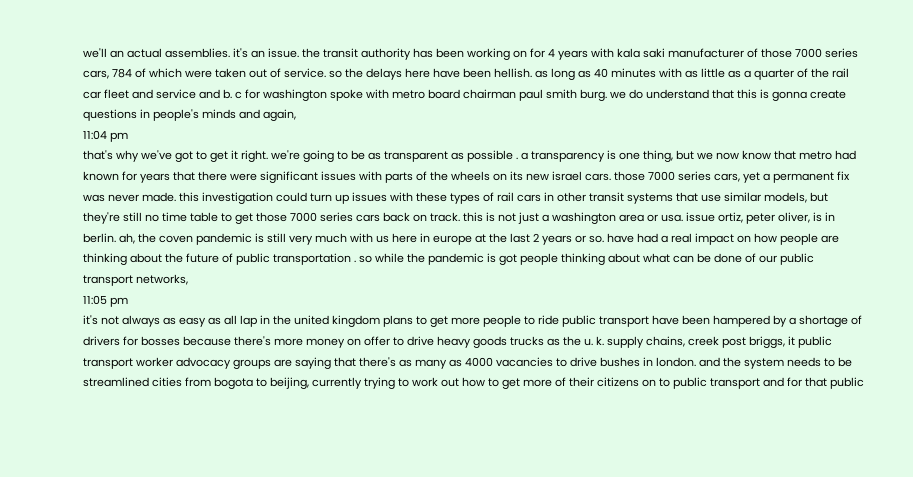we'll an actual assemblies. it's an issue. the transit authority has been working on for 4 years with kala saki manufacturer of those 7000 series cars, 784 of which were taken out of service. so the delays here have been hellish. as long as 40 minutes with as little as a quarter of the rail car fleet and service and b. c for washington spoke with metro board chairman paul smith burg. we do understand that this is gonna create questions in people's minds and again,
11:04 pm
that's why we've got to get it right. we're going to be as transparent as possible . a transparency is one thing, but we now know that metro had known for years that there were significant issues with parts of the wheels on its new israel cars. those 7000 series cars, yet a permanent fix was never made. this investigation could turn up issues with these types of rail cars in other transit systems that use similar models, but they're still no time table to get those 7000 series cars back on track. this is not just a washington area or usa. issue ortiz, peter oliver, is in berlin. ah, the coven pandemic is still very much with us here in europe at the last 2 years or so. have had a real impact on how people are thinking about the future of public transportation . so while the pandemic is got people thinking about what can be done of our public transport networks,
11:05 pm
it's not always as easy as all lap in the united kingdom plans to get more people to ride public transport have been hampered by a shortage of drivers for bosses because there's more money on offer to drive heavy goods trucks as the u. k. supply chains, creek post briggs, it public transport worker advocacy groups are saying that there's as many as 4000 vacancies to drive bushes in london. and the system needs to be streamlined cities from bogota to beijing, currently trying to work out how to get more of their citizens on to public transport and for that public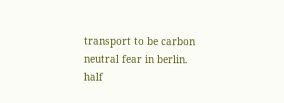transport to be carbon neutral fear in berlin. half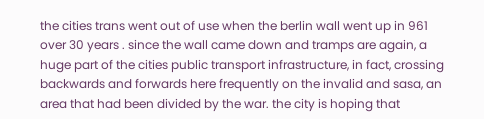the cities trans went out of use when the berlin wall went up in 961 over 30 years . since the wall came down and tramps are again, a huge part of the cities public transport infrastructure, in fact, crossing backwards and forwards here frequently on the invalid and sasa, an area that had been divided by the war. the city is hoping that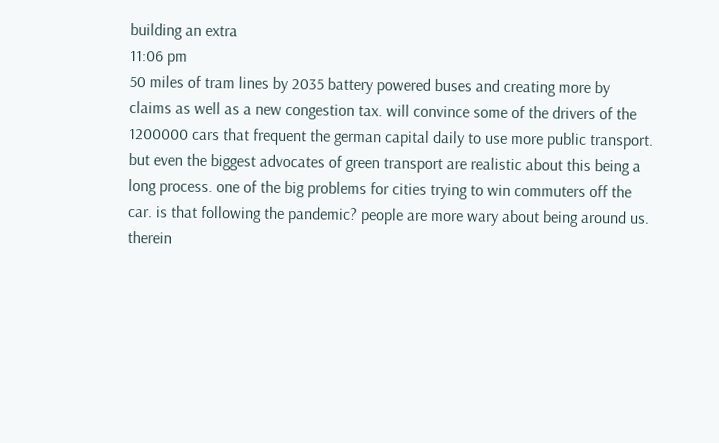building an extra
11:06 pm
50 miles of tram lines by 2035 battery powered buses and creating more by claims as well as a new congestion tax. will convince some of the drivers of the 1200000 cars that frequent the german capital daily to use more public transport. but even the biggest advocates of green transport are realistic about this being a long process. one of the big problems for cities trying to win commuters off the car. is that following the pandemic? people are more wary about being around us. therein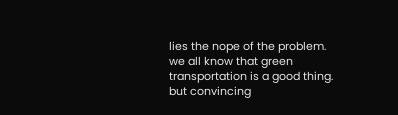lies the nope of the problem. we all know that green transportation is a good thing. but convincing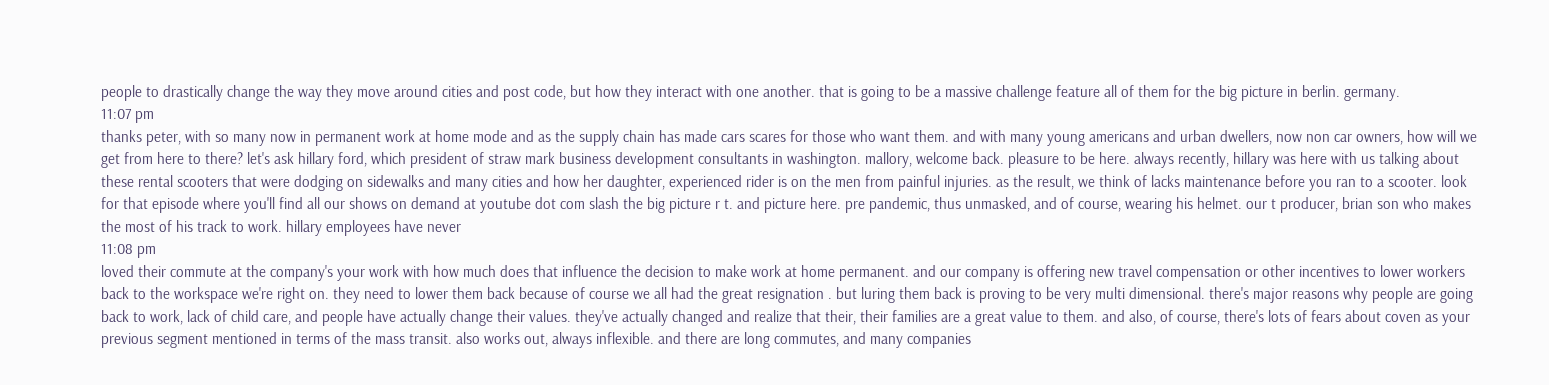people to drastically change the way they move around cities and post code, but how they interact with one another. that is going to be a massive challenge feature all of them for the big picture in berlin. germany.
11:07 pm
thanks peter, with so many now in permanent work at home mode and as the supply chain has made cars scares for those who want them. and with many young americans and urban dwellers, now non car owners, how will we get from here to there? let's ask hillary ford, which president of straw mark business development consultants in washington. mallory, welcome back. pleasure to be here. always recently, hillary was here with us talking about these rental scooters that were dodging on sidewalks and many cities and how her daughter, experienced rider is on the men from painful injuries. as the result, we think of lacks maintenance before you ran to a scooter. look for that episode where you'll find all our shows on demand at youtube dot com slash the big picture r t. and picture here. pre pandemic, thus unmasked, and of course, wearing his helmet. our t producer, brian son who makes the most of his track to work. hillary employees have never
11:08 pm
loved their commute at the company's your work with how much does that influence the decision to make work at home permanent. and our company is offering new travel compensation or other incentives to lower workers back to the workspace we're right on. they need to lower them back because of course we all had the great resignation . but luring them back is proving to be very multi dimensional. there's major reasons why people are going back to work, lack of child care, and people have actually change their values. they've actually changed and realize that their, their families are a great value to them. and also, of course, there's lots of fears about coven as your previous segment mentioned in terms of the mass transit. also works out, always inflexible. and there are long commutes, and many companies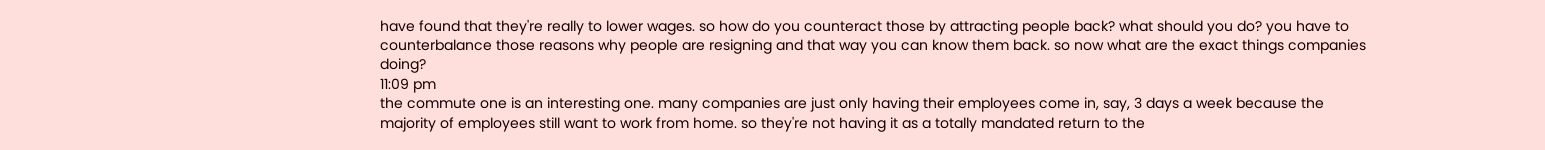have found that they're really to lower wages. so how do you counteract those by attracting people back? what should you do? you have to counterbalance those reasons why people are resigning and that way you can know them back. so now what are the exact things companies doing?
11:09 pm
the commute one is an interesting one. many companies are just only having their employees come in, say, 3 days a week because the majority of employees still want to work from home. so they're not having it as a totally mandated return to the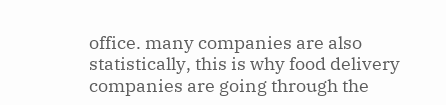office. many companies are also statistically, this is why food delivery companies are going through the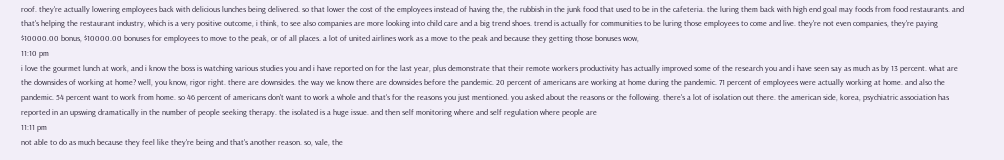roof. they're actually lowering employees back with delicious lunches being delivered. so that lower the cost of the employees instead of having the, the rubbish in the junk food that used to be in the cafeteria. the luring them back with high end goal may foods from food restaurants. and that's helping the restaurant industry, which is a very positive outcome, i think, to see also companies are more looking into child care and a big trend shoes. trend is actually for communities to be luring those employees to come and live. they're not even companies, they're paying $10000.00 bonus, $10000.00 bonuses for employees to move to the peak, or of all places. a lot of united airlines work as a move to the peak and because they getting those bonuses wow,
11:10 pm
i love the gourmet lunch at work, and i know the boss is watching various studies you and i have reported on for the last year, plus demonstrate that their remote workers productivity has actually improved some of the research you and i have seen say as much as by 13 percent. what are the downsides of working at home? well, you know, rigor right. there are downsides. the way we know there are downsides before the pandemic. 20 percent of americans are working at home during the pandemic. 71 percent of employees were actually working at home. and also the pandemic. 54 percent want to work from home. so 46 percent of americans don't want to work a whole and that's for the reasons you just mentioned. you asked about the reasons or the following. there's a lot of isolation out there. the american side, korea, psychiatric association has reported in an upswing dramatically in the number of people seeking therapy. the isolated is a huge issue. and then self monitoring where and self regulation where people are
11:11 pm
not able to do as much because they feel like they're being and that's another reason. so, vale, the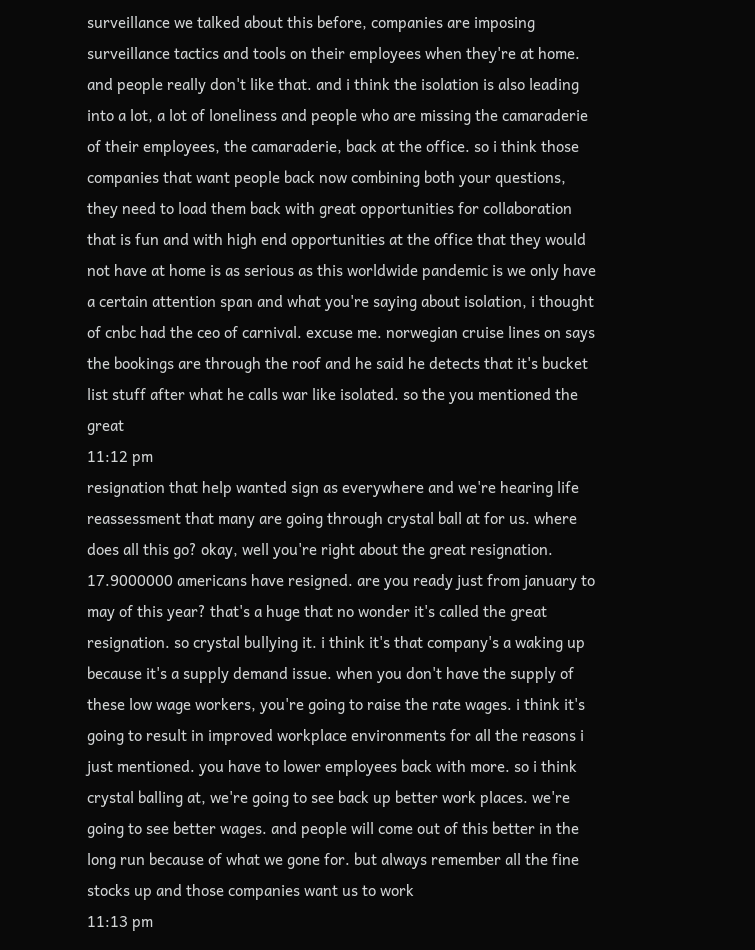surveillance we talked about this before, companies are imposing surveillance tactics and tools on their employees when they're at home. and people really don't like that. and i think the isolation is also leading into a lot, a lot of loneliness and people who are missing the camaraderie of their employees, the camaraderie, back at the office. so i think those companies that want people back now combining both your questions, they need to load them back with great opportunities for collaboration that is fun and with high end opportunities at the office that they would not have at home is as serious as this worldwide pandemic is we only have a certain attention span and what you're saying about isolation, i thought of cnbc had the ceo of carnival. excuse me. norwegian cruise lines on says the bookings are through the roof and he said he detects that it's bucket list stuff after what he calls war like isolated. so the you mentioned the great
11:12 pm
resignation that help wanted sign as everywhere and we're hearing life reassessment that many are going through crystal ball at for us. where does all this go? okay, well you're right about the great resignation. 17.9000000 americans have resigned. are you ready just from january to may of this year? that's a huge that no wonder it's called the great resignation. so crystal bullying it. i think it's that company's a waking up because it's a supply demand issue. when you don't have the supply of these low wage workers, you're going to raise the rate wages. i think it's going to result in improved workplace environments for all the reasons i just mentioned. you have to lower employees back with more. so i think crystal balling at, we're going to see back up better work places. we're going to see better wages. and people will come out of this better in the long run because of what we gone for. but always remember all the fine stocks up and those companies want us to work
11:13 pm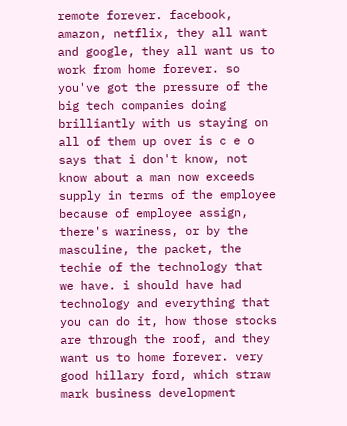remote forever. facebook, amazon, netflix, they all want and google, they all want us to work from home forever. so you've got the pressure of the big tech companies doing brilliantly with us staying on all of them up over is c e o says that i don't know, not know about a man now exceeds supply in terms of the employee because of employee assign, there's wariness, or by the masculine, the packet, the techie of the technology that we have. i should have had technology and everything that you can do it, how those stocks are through the roof, and they want us to home forever. very good hillary ford, which straw mark business development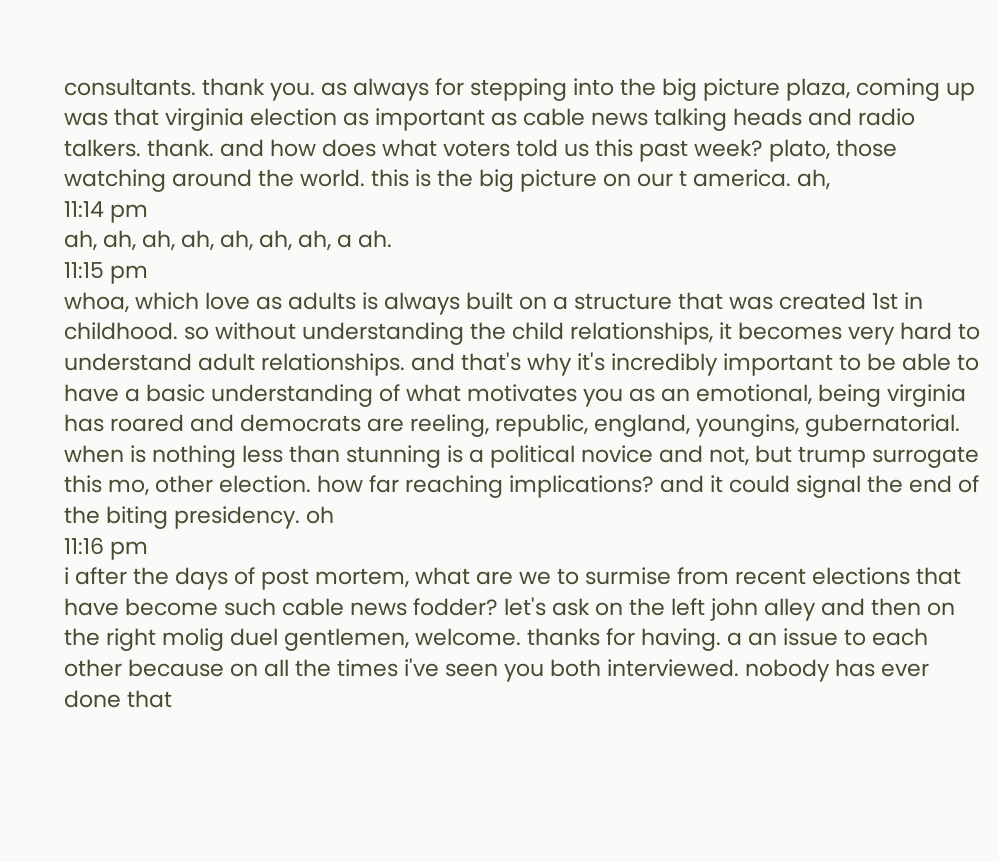consultants. thank you. as always for stepping into the big picture plaza, coming up was that virginia election as important as cable news talking heads and radio talkers. thank. and how does what voters told us this past week? plato, those watching around the world. this is the big picture on our t america. ah,
11:14 pm
ah, ah, ah, ah, ah, ah, ah, a ah.
11:15 pm
whoa, which love as adults is always built on a structure that was created 1st in childhood. so without understanding the child relationships, it becomes very hard to understand adult relationships. and that's why it's incredibly important to be able to have a basic understanding of what motivates you as an emotional, being virginia has roared and democrats are reeling, republic, england, youngins, gubernatorial. when is nothing less than stunning is a political novice and not, but trump surrogate this mo, other election. how far reaching implications? and it could signal the end of the biting presidency. oh
11:16 pm
i after the days of post mortem, what are we to surmise from recent elections that have become such cable news fodder? let's ask on the left john alley and then on the right molig duel gentlemen, welcome. thanks for having. a an issue to each other because on all the times i've seen you both interviewed. nobody has ever done that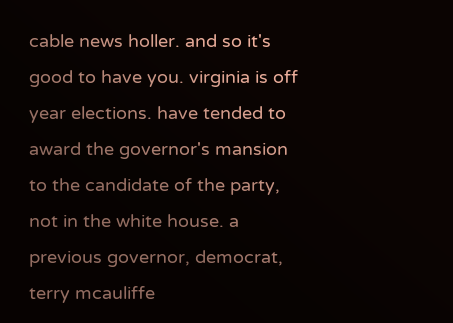cable news holler. and so it's good to have you. virginia is off year elections. have tended to award the governor's mansion to the candidate of the party, not in the white house. a previous governor, democrat, terry mcauliffe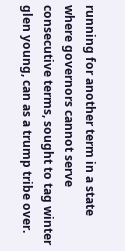running for another term in a state where governors cannot serve consecutive terms, sought to tag winter glen young, can as a trump tribe over.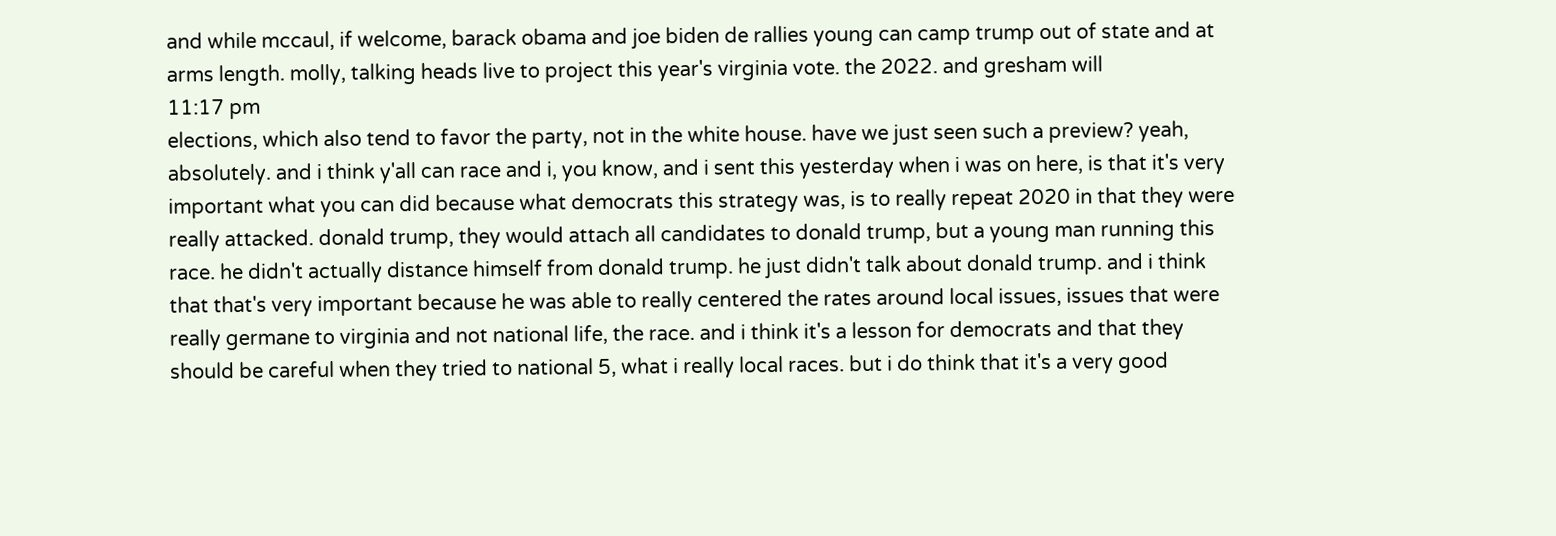and while mccaul, if welcome, barack obama and joe biden de rallies young can camp trump out of state and at arms length. molly, talking heads live to project this year's virginia vote. the 2022. and gresham will
11:17 pm
elections, which also tend to favor the party, not in the white house. have we just seen such a preview? yeah, absolutely. and i think y'all can race and i, you know, and i sent this yesterday when i was on here, is that it's very important what you can did because what democrats this strategy was, is to really repeat 2020 in that they were really attacked. donald trump, they would attach all candidates to donald trump, but a young man running this race. he didn't actually distance himself from donald trump. he just didn't talk about donald trump. and i think that that's very important because he was able to really centered the rates around local issues, issues that were really germane to virginia and not national life, the race. and i think it's a lesson for democrats and that they should be careful when they tried to national 5, what i really local races. but i do think that it's a very good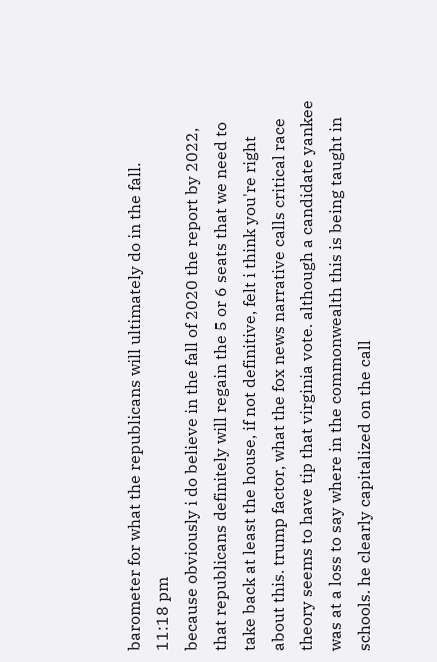barometer for what the republicans will ultimately do in the fall.
11:18 pm
because obviously i do believe in the fall of 2020 the report by 2022, that republicans definitely will regain the 5 or 6 seats that we need to take back at least the house, if not definitive, felt i think you're right about this. trump factor, what the fox news narrative calls critical race theory seems to have tip that virginia vote. although a candidate yankee was at a loss to say where in the commonwealth this is being taught in schools. he clearly capitalized on the call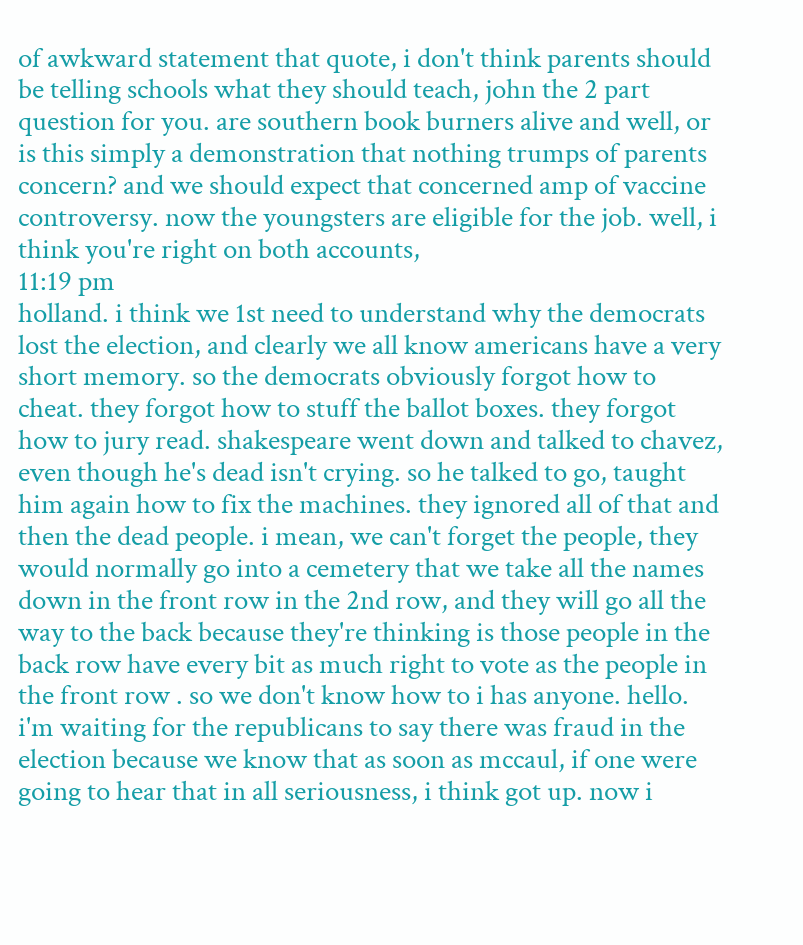of awkward statement that quote, i don't think parents should be telling schools what they should teach, john the 2 part question for you. are southern book burners alive and well, or is this simply a demonstration that nothing trumps of parents concern? and we should expect that concerned amp of vaccine controversy. now the youngsters are eligible for the job. well, i think you're right on both accounts,
11:19 pm
holland. i think we 1st need to understand why the democrats lost the election, and clearly we all know americans have a very short memory. so the democrats obviously forgot how to cheat. they forgot how to stuff the ballot boxes. they forgot how to jury read. shakespeare went down and talked to chavez, even though he's dead isn't crying. so he talked to go, taught him again how to fix the machines. they ignored all of that and then the dead people. i mean, we can't forget the people, they would normally go into a cemetery that we take all the names down in the front row in the 2nd row, and they will go all the way to the back because they're thinking is those people in the back row have every bit as much right to vote as the people in the front row . so we don't know how to i has anyone. hello. i'm waiting for the republicans to say there was fraud in the election because we know that as soon as mccaul, if one were going to hear that in all seriousness, i think got up. now i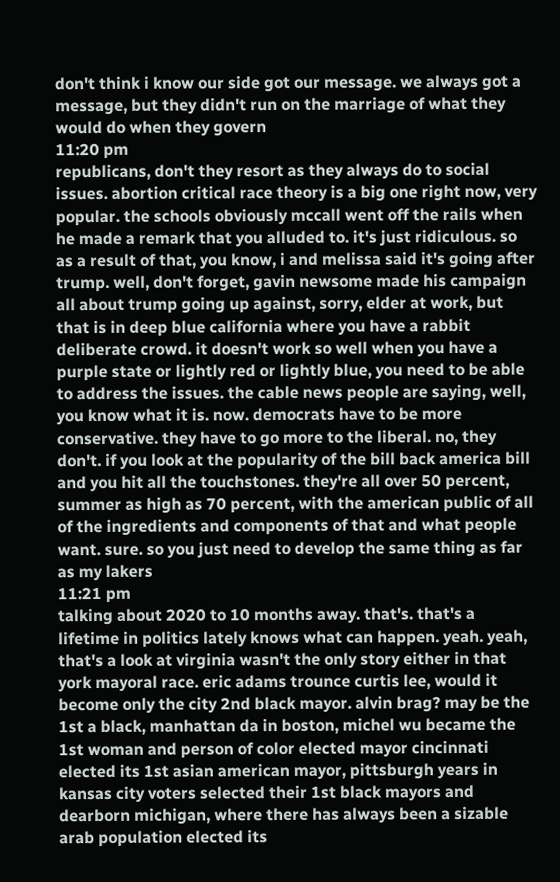don't think i know our side got our message. we always got a message, but they didn't run on the marriage of what they would do when they govern
11:20 pm
republicans, don't they resort as they always do to social issues. abortion critical race theory is a big one right now, very popular. the schools obviously mccall went off the rails when he made a remark that you alluded to. it's just ridiculous. so as a result of that, you know, i and melissa said it's going after trump. well, don't forget, gavin newsome made his campaign all about trump going up against, sorry, elder at work, but that is in deep blue california where you have a rabbit deliberate crowd. it doesn't work so well when you have a purple state or lightly red or lightly blue, you need to be able to address the issues. the cable news people are saying, well, you know what it is. now. democrats have to be more conservative. they have to go more to the liberal. no, they don't. if you look at the popularity of the bill back america bill and you hit all the touchstones. they're all over 50 percent, summer as high as 70 percent, with the american public of all of the ingredients and components of that and what people want. sure. so you just need to develop the same thing as far as my lakers
11:21 pm
talking about 2020 to 10 months away. that's. that's a lifetime in politics lately knows what can happen. yeah. yeah, that's a look at virginia wasn't the only story either in that york mayoral race. eric adams trounce curtis lee, would it become only the city 2nd black mayor. alvin brag? may be the 1st a black, manhattan da in boston, michel wu became the 1st woman and person of color elected mayor cincinnati elected its 1st asian american mayor, pittsburgh years in kansas city voters selected their 1st black mayors and dearborn michigan, where there has always been a sizable arab population elected its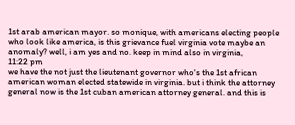1st arab american mayor. so monique, with americans electing people who look like america, is this grievance fuel virginia vote maybe an anomaly? well, i am yes and no. keep in mind also in virginia,
11:22 pm
we have the not just the lieutenant governor who's the 1st african american woman elected statewide in virginia. but i think the attorney general now is the 1st cuban american attorney general. and this is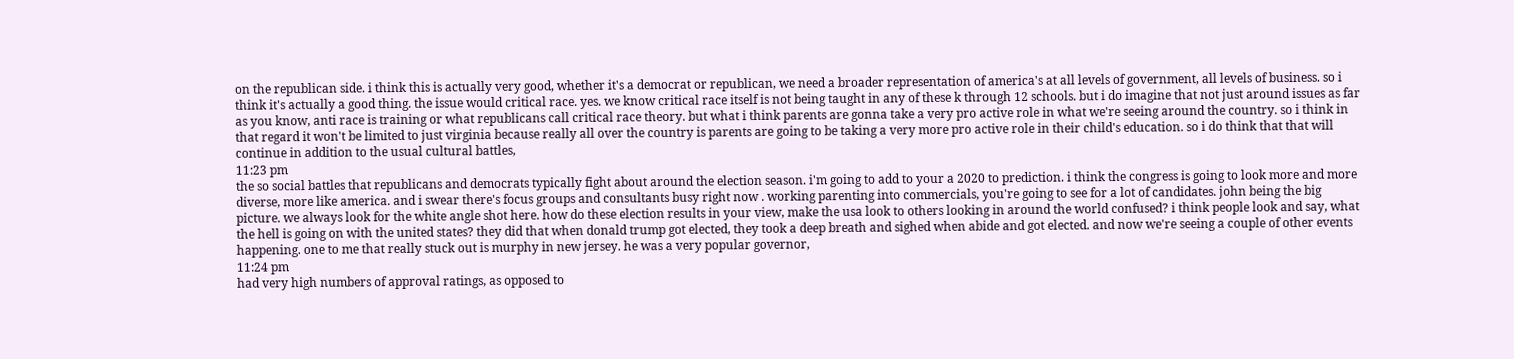on the republican side. i think this is actually very good, whether it's a democrat or republican, we need a broader representation of america's at all levels of government, all levels of business. so i think it's actually a good thing. the issue would critical race. yes. we know critical race itself is not being taught in any of these k through 12 schools. but i do imagine that not just around issues as far as you know, anti race is training or what republicans call critical race theory. but what i think parents are gonna take a very pro active role in what we're seeing around the country. so i think in that regard it won't be limited to just virginia because really all over the country is parents are going to be taking a very more pro active role in their child's education. so i do think that that will continue in addition to the usual cultural battles,
11:23 pm
the so social battles that republicans and democrats typically fight about around the election season. i'm going to add to your a 2020 to prediction. i think the congress is going to look more and more diverse, more like america. and i swear there's focus groups and consultants busy right now . working parenting into commercials, you're going to see for a lot of candidates. john being the big picture. we always look for the white angle shot here. how do these election results in your view, make the usa look to others looking in around the world confused? i think people look and say, what the hell is going on with the united states? they did that when donald trump got elected, they took a deep breath and sighed when abide and got elected. and now we're seeing a couple of other events happening. one to me that really stuck out is murphy in new jersey. he was a very popular governor,
11:24 pm
had very high numbers of approval ratings, as opposed to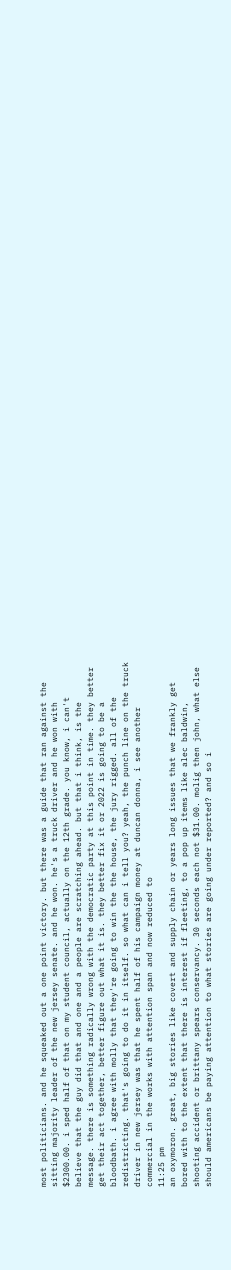most politicians. and he squeaked out a one point victory. but there was a guide that ran against the sitting majority leader of the new jersey senate. and he won. he's a truck driver and he won with $2300.00. i sped half of that on my student council, actually on the 12th grade. you know, i can't believe that the guy did that and one and a people are scratching ahead. but that i think, is the message. there is something radically wrong with the democratic party at this point in time. they better get their act together, better figure out what it is. they better fix it or 2022 is going to be a bloodbath. i agree with molly that they're going to win the the house, the jury rigged. all of the redistricting. that's going to do it in itself. so what can i tell you? yeah, the punch line on the truck driver in new jersey was that he spent half of his campaign money at duncan donna, i see another commercial in the works with attention span and now reduced to
11:25 pm
an oxymoron. great, big stories like covert and supply chain or years long issues that we frankly get bored with to the extent that there is interest if fleeting, to a pop up items like alec baldwin, shooting accident or brittany spears conservancy. 30 seconds each not $31.00. molig then john, what else should americans be paying attention to what stories are going under reported? and so i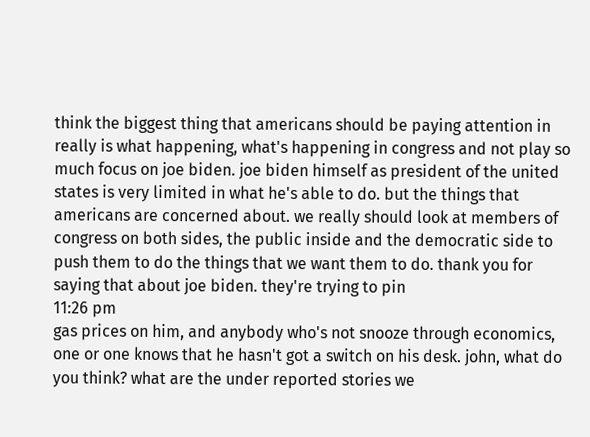think the biggest thing that americans should be paying attention in really is what happening, what's happening in congress and not play so much focus on joe biden. joe biden himself as president of the united states is very limited in what he's able to do. but the things that americans are concerned about. we really should look at members of congress on both sides, the public inside and the democratic side to push them to do the things that we want them to do. thank you for saying that about joe biden. they're trying to pin
11:26 pm
gas prices on him, and anybody who's not snooze through economics, one or one knows that he hasn't got a switch on his desk. john, what do you think? what are the under reported stories we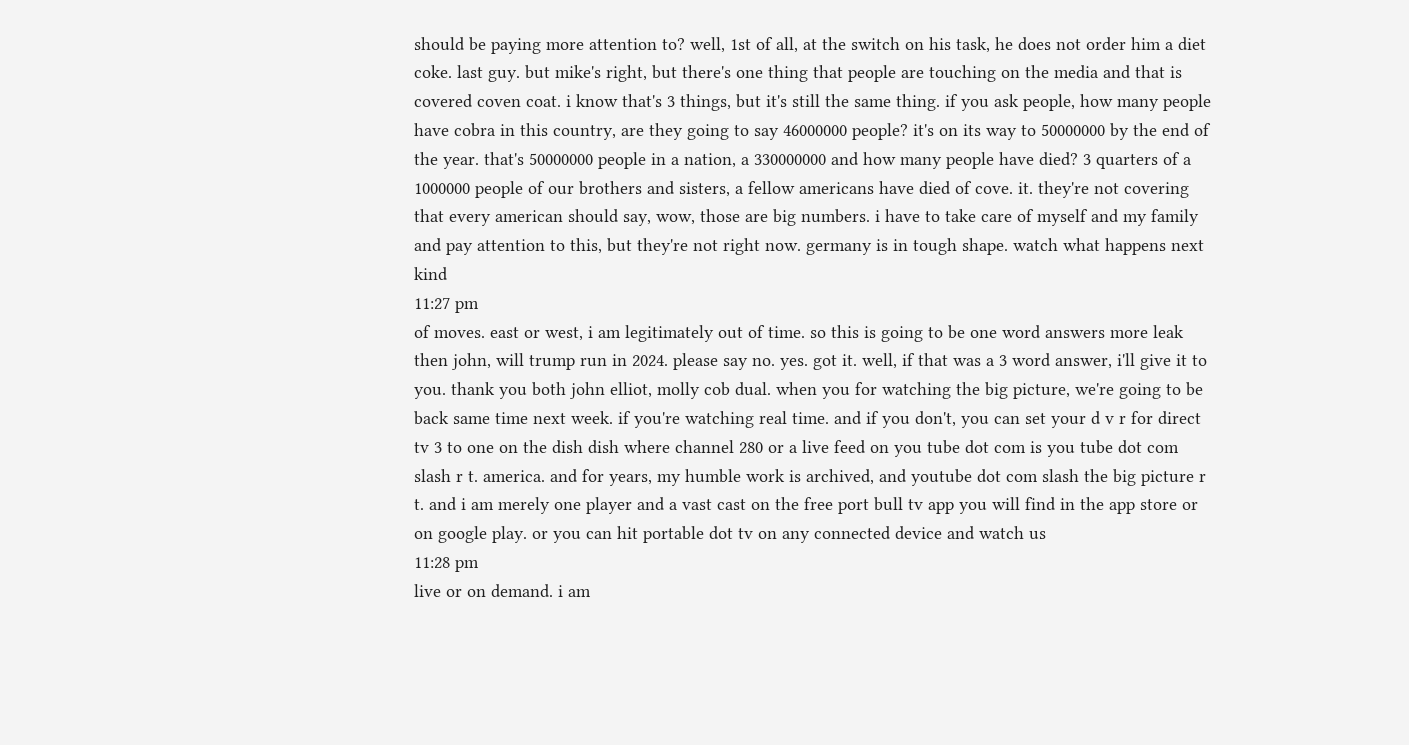should be paying more attention to? well, 1st of all, at the switch on his task, he does not order him a diet coke. last guy. but mike's right, but there's one thing that people are touching on the media and that is covered coven coat. i know that's 3 things, but it's still the same thing. if you ask people, how many people have cobra in this country, are they going to say 46000000 people? it's on its way to 50000000 by the end of the year. that's 50000000 people in a nation, a 330000000 and how many people have died? 3 quarters of a 1000000 people of our brothers and sisters, a fellow americans have died of cove. it. they're not covering that every american should say, wow, those are big numbers. i have to take care of myself and my family and pay attention to this, but they're not right now. germany is in tough shape. watch what happens next kind
11:27 pm
of moves. east or west, i am legitimately out of time. so this is going to be one word answers more leak then john, will trump run in 2024. please say no. yes. got it. well, if that was a 3 word answer, i'll give it to you. thank you both john elliot, molly cob dual. when you for watching the big picture, we're going to be back same time next week. if you're watching real time. and if you don't, you can set your d v r for direct tv 3 to one on the dish dish where channel 280 or a live feed on you tube dot com is you tube dot com slash r t. america. and for years, my humble work is archived, and youtube dot com slash the big picture r t. and i am merely one player and a vast cast on the free port bull tv app you will find in the app store or on google play. or you can hit portable dot tv on any connected device and watch us
11:28 pm
live or on demand. i am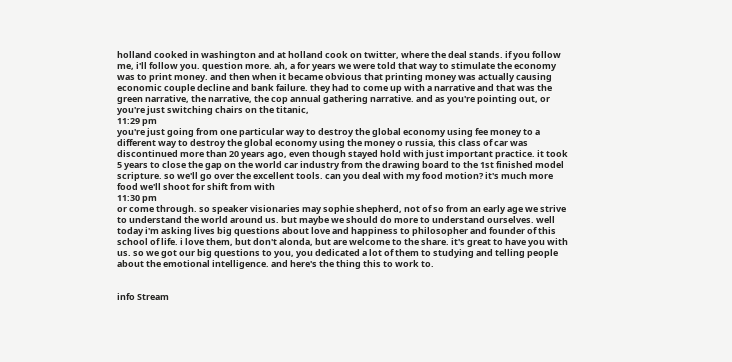holland cooked in washington and at holland cook on twitter, where the deal stands. if you follow me, i'll follow you. question more. ah, a for years we were told that way to stimulate the economy was to print money. and then when it became obvious that printing money was actually causing economic couple decline and bank failure. they had to come up with a narrative and that was the green narrative, the narrative, the cop annual gathering narrative. and as you're pointing out, or you're just switching chairs on the titanic,
11:29 pm
you're just going from one particular way to destroy the global economy using fee money to a different way to destroy the global economy using the money o russia, this class of car was discontinued more than 20 years ago, even though stayed hold with just important practice. it took 5 years to close the gap on the world car industry from the drawing board to the 1st finished model scripture. so we'll go over the excellent tools. can you deal with my food motion? it's much more food we'll shoot for shift from with
11:30 pm
or come through. so speaker visionaries may sophie shepherd, not of so from an early age we strive to understand the world around us. but maybe we should do more to understand ourselves. well today i'm asking lives big questions about love and happiness to philosopher and founder of this school of life. i love them, but don't alonda, but are welcome to the share. it's great to have you with us. so we got our big questions to you, you dedicated a lot of them to studying and telling people about the emotional intelligence. and here's the thing this to work to.


info Stream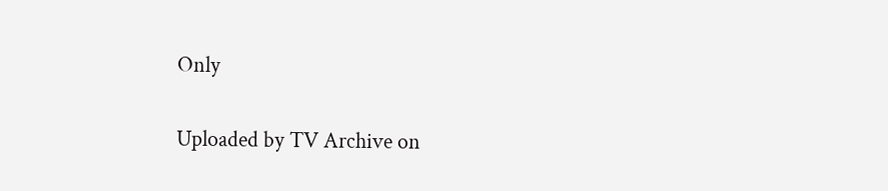Only

Uploaded by TV Archive on